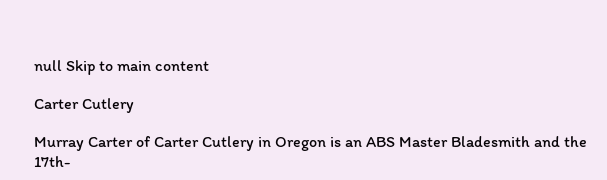null Skip to main content

Carter Cutlery

Murray Carter of Carter Cutlery in Oregon is an ABS Master Bladesmith and the 17th-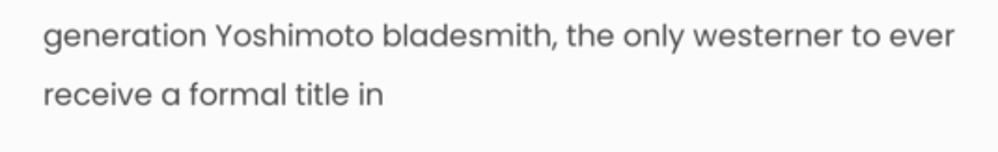generation Yoshimoto bladesmith, the only westerner to ever receive a formal title in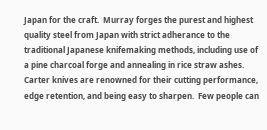Japan for the craft.  Murray forges the purest and highest quality steel from Japan with strict adherance to the traditional Japanese knifemaking methods, including use of a pine charcoal forge and annealing in rice straw ashes. Carter knives are renowned for their cutting performance, edge retention, and being easy to sharpen.  Few people can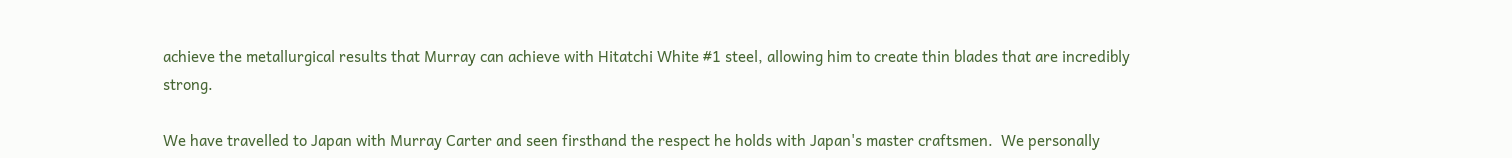achieve the metallurgical results that Murray can achieve with Hitatchi White #1 steel, allowing him to create thin blades that are incredibly strong.

We have travelled to Japan with Murray Carter and seen firsthand the respect he holds with Japan's master craftsmen.  We personally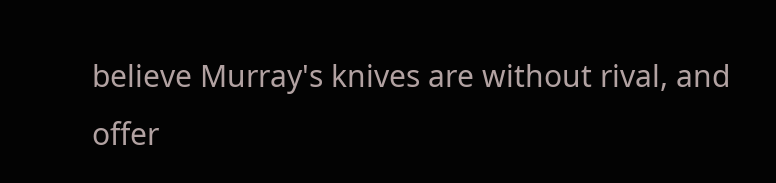believe Murray's knives are without rival, and offer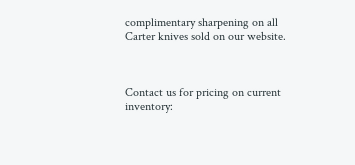complimentary sharpening on all Carter knives sold on our website.



Contact us for pricing on current inventory: